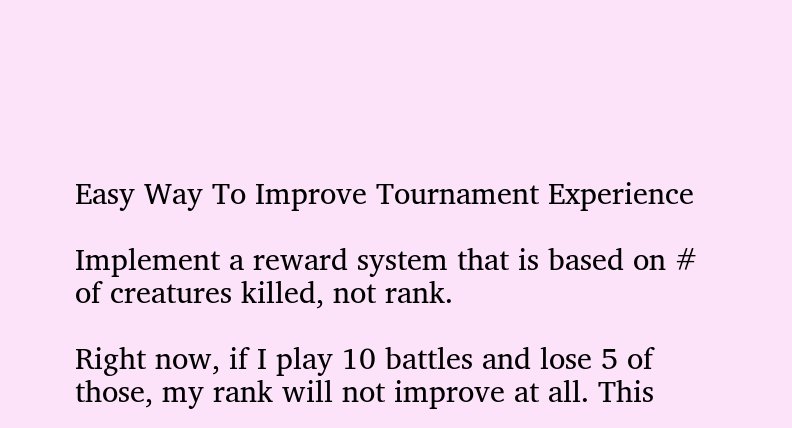Easy Way To Improve Tournament Experience

Implement a reward system that is based on # of creatures killed, not rank.

Right now, if I play 10 battles and lose 5 of those, my rank will not improve at all. This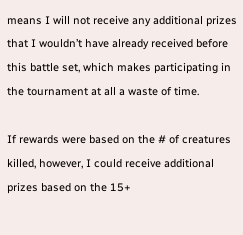means I will not receive any additional prizes that I wouldn’t have already received before this battle set, which makes participating in the tournament at all a waste of time.

If rewards were based on the # of creatures killed, however, I could receive additional prizes based on the 15+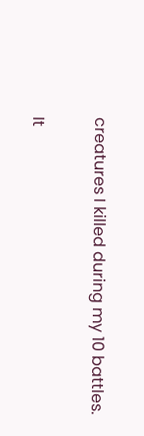creatures I killed during my 10 battles.

It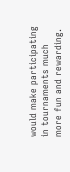would make participating in tournaments much more fun and rewarding.